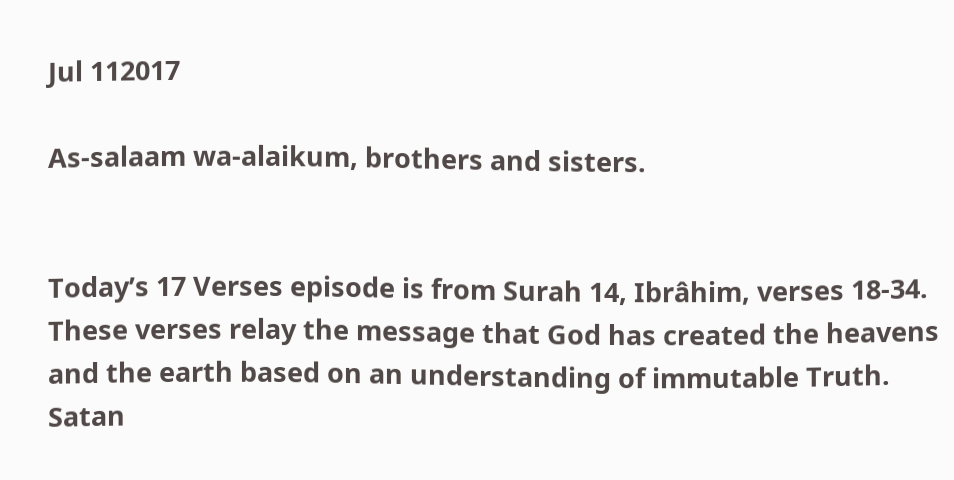Jul 112017

As-salaam wa-alaikum, brothers and sisters.


Today’s 17 Verses episode is from Surah 14, Ibrâhim, verses 18-34. These verses relay the message that God has created the heavens and the earth based on an understanding of immutable Truth. Satan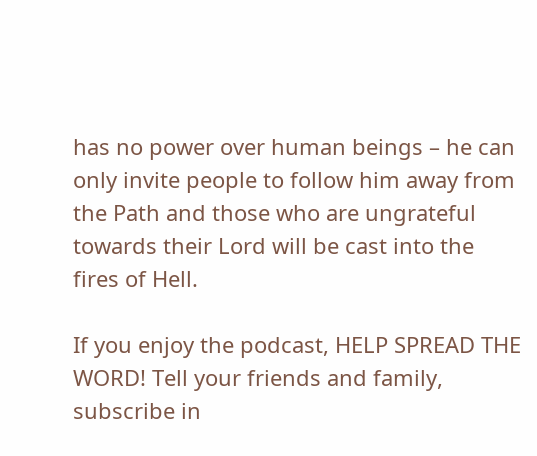has no power over human beings – he can only invite people to follow him away from the Path and those who are ungrateful towards their Lord will be cast into the fires of Hell.

If you enjoy the podcast, HELP SPREAD THE WORD! Tell your friends and family, subscribe in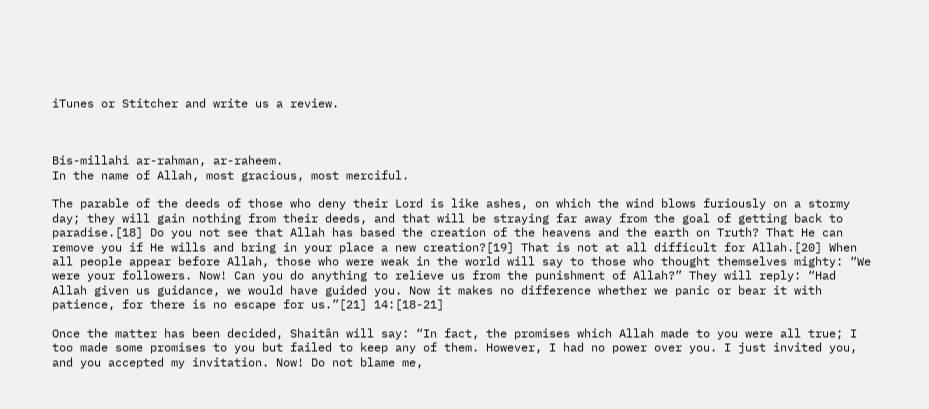iTunes or Stitcher and write us a review.



Bis-millahi ar-rahman, ar-raheem.
In the name of Allah, most gracious, most merciful.

The parable of the deeds of those who deny their Lord is like ashes, on which the wind blows furiously on a stormy day; they will gain nothing from their deeds, and that will be straying far away from the goal of getting back to paradise.[18] Do you not see that Allah has based the creation of the heavens and the earth on Truth? That He can remove you if He wills and bring in your place a new creation?[19] That is not at all difficult for Allah.[20] When all people appear before Allah, those who were weak in the world will say to those who thought themselves mighty: “We were your followers. Now! Can you do anything to relieve us from the punishment of Allah?” They will reply: “Had Allah given us guidance, we would have guided you. Now it makes no difference whether we panic or bear it with patience, for there is no escape for us.”[21] 14:[18-21]

Once the matter has been decided, Shaitân will say: “In fact, the promises which Allah made to you were all true; I too made some promises to you but failed to keep any of them. However, I had no power over you. I just invited you, and you accepted my invitation. Now! Do not blame me,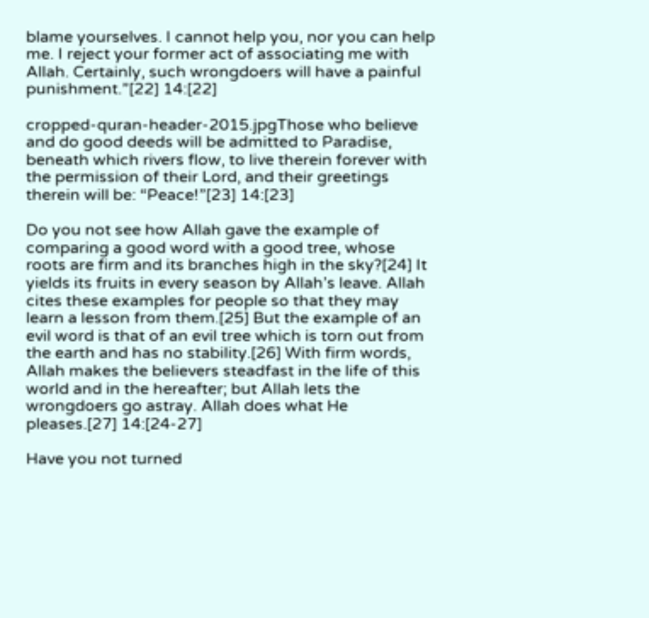blame yourselves. I cannot help you, nor you can help me. I reject your former act of associating me with Allah. Certainly, such wrongdoers will have a painful punishment.”[22] 14:[22]

cropped-quran-header-2015.jpgThose who believe and do good deeds will be admitted to Paradise, beneath which rivers flow, to live therein forever with the permission of their Lord, and their greetings therein will be: “Peace!”[23] 14:[23]

Do you not see how Allah gave the example of comparing a good word with a good tree, whose roots are firm and its branches high in the sky?[24] It yields its fruits in every season by Allah’s leave. Allah cites these examples for people so that they may learn a lesson from them.[25] But the example of an evil word is that of an evil tree which is torn out from the earth and has no stability.[26] With firm words, Allah makes the believers steadfast in the life of this world and in the hereafter; but Allah lets the wrongdoers go astray. Allah does what He pleases.[27] 14:[24-27]

Have you not turned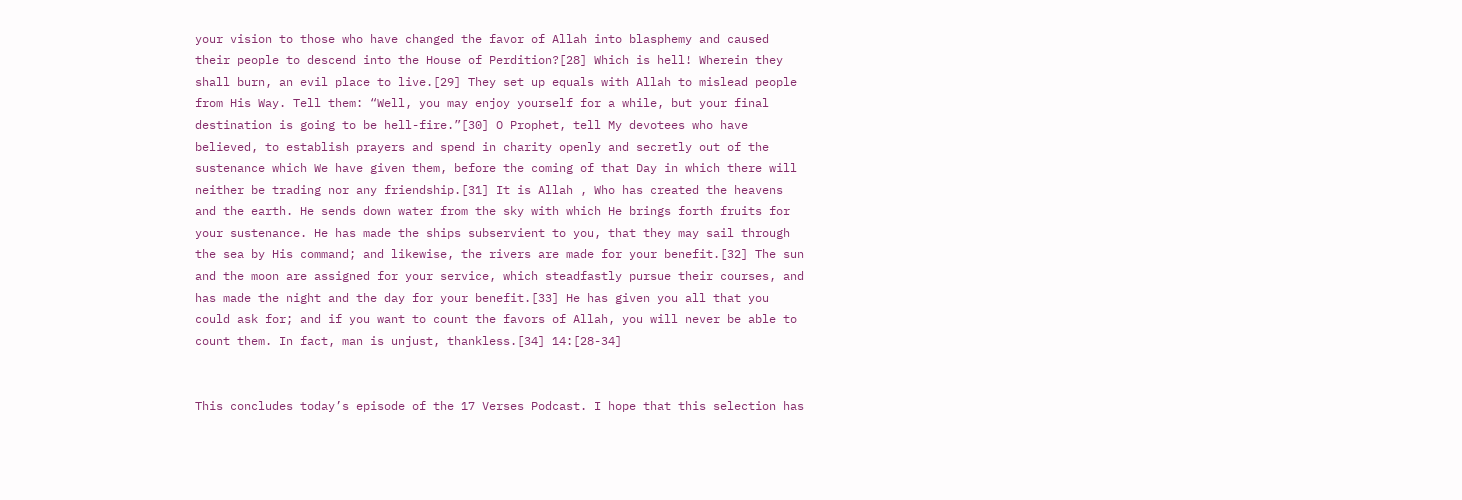your vision to those who have changed the favor of Allah into blasphemy and caused their people to descend into the House of Perdition?[28] Which is hell! Wherein they shall burn, an evil place to live.[29] They set up equals with Allah to mislead people from His Way. Tell them: “Well, you may enjoy yourself for a while, but your final destination is going to be hell-fire.”[30] O Prophet, tell My devotees who have believed, to establish prayers and spend in charity openly and secretly out of the sustenance which We have given them, before the coming of that Day in which there will neither be trading nor any friendship.[31] It is Allah , Who has created the heavens and the earth. He sends down water from the sky with which He brings forth fruits for your sustenance. He has made the ships subservient to you, that they may sail through the sea by His command; and likewise, the rivers are made for your benefit.[32] The sun and the moon are assigned for your service, which steadfastly pursue their courses, and has made the night and the day for your benefit.[33] He has given you all that you could ask for; and if you want to count the favors of Allah, you will never be able to count them. In fact, man is unjust, thankless.[34] 14:[28-34]


This concludes today’s episode of the 17 Verses Podcast. I hope that this selection has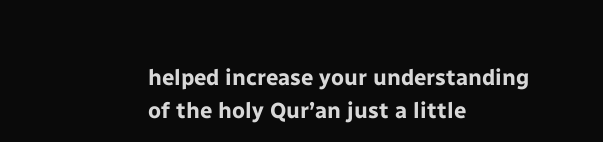helped increase your understanding of the holy Qur’an just a little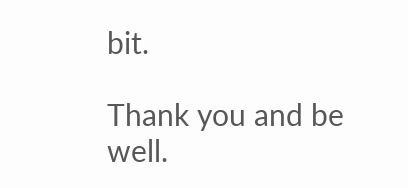bit.

Thank you and be well.